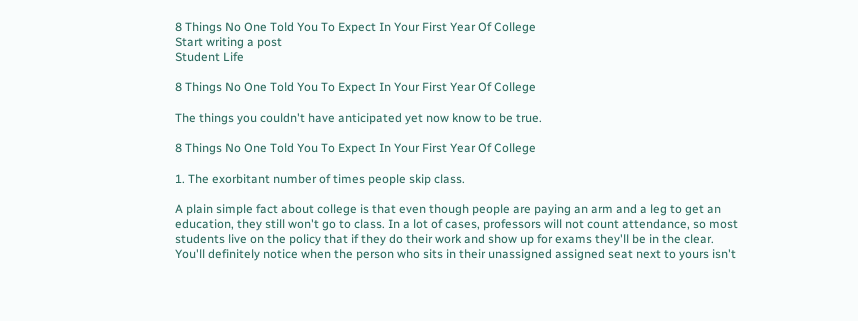8 Things No One Told You To Expect In Your First Year Of College
Start writing a post
Student Life

8 Things No One Told You To Expect In Your First Year Of College

The things you couldn't have anticipated yet now know to be true.

8 Things No One Told You To Expect In Your First Year Of College

1. The exorbitant number of times people skip class.

A plain simple fact about college is that even though people are paying an arm and a leg to get an education, they still won't go to class. In a lot of cases, professors will not count attendance, so most students live on the policy that if they do their work and show up for exams they'll be in the clear. You'll definitely notice when the person who sits in their unassigned assigned seat next to yours isn't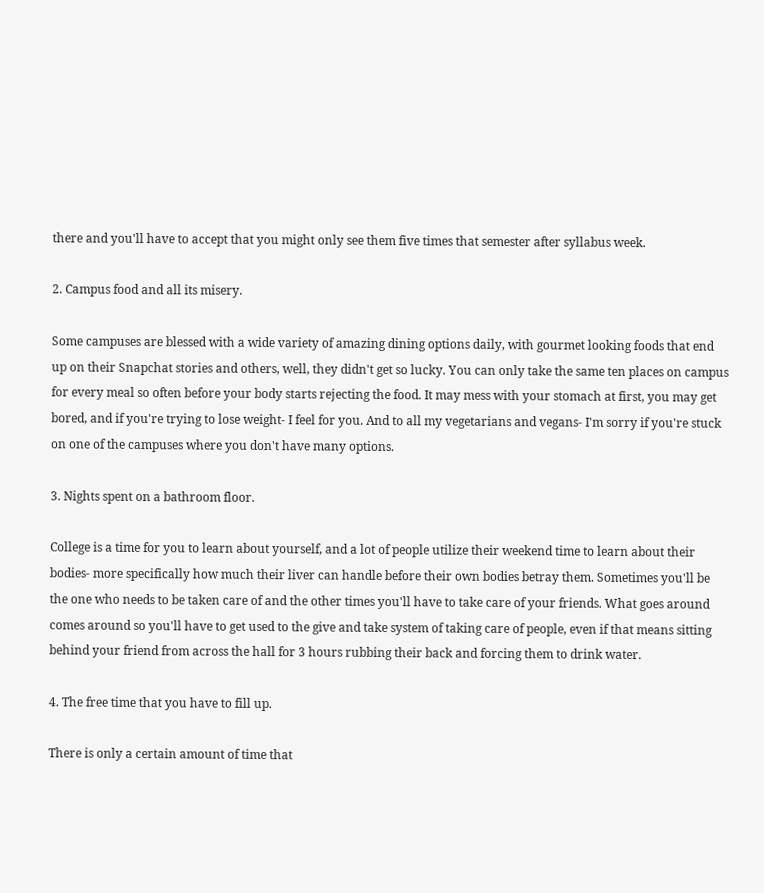there and you'll have to accept that you might only see them five times that semester after syllabus week.

2. Campus food and all its misery.

Some campuses are blessed with a wide variety of amazing dining options daily, with gourmet looking foods that end up on their Snapchat stories and others, well, they didn't get so lucky. You can only take the same ten places on campus for every meal so often before your body starts rejecting the food. It may mess with your stomach at first, you may get bored, and if you're trying to lose weight- I feel for you. And to all my vegetarians and vegans- I'm sorry if you're stuck on one of the campuses where you don't have many options.

3. Nights spent on a bathroom floor.

College is a time for you to learn about yourself, and a lot of people utilize their weekend time to learn about their bodies- more specifically how much their liver can handle before their own bodies betray them. Sometimes you'll be the one who needs to be taken care of and the other times you'll have to take care of your friends. What goes around comes around so you'll have to get used to the give and take system of taking care of people, even if that means sitting behind your friend from across the hall for 3 hours rubbing their back and forcing them to drink water.

4. The free time that you have to fill up.

There is only a certain amount of time that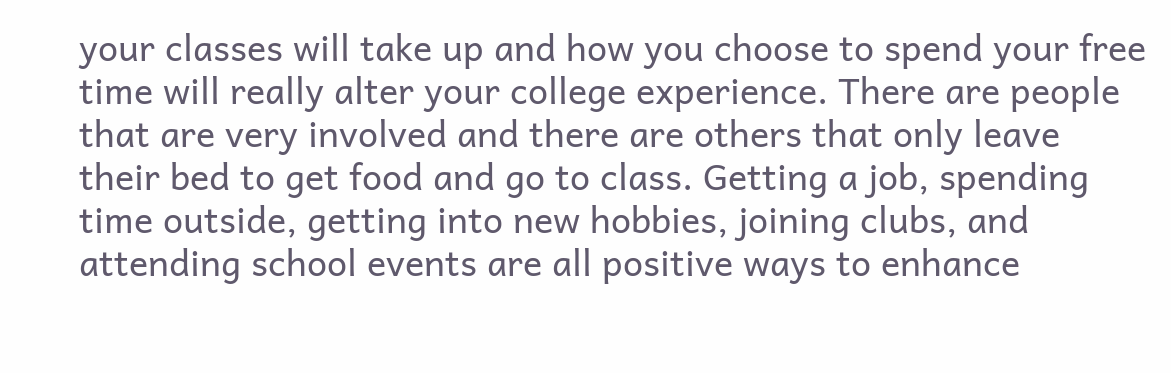your classes will take up and how you choose to spend your free time will really alter your college experience. There are people that are very involved and there are others that only leave their bed to get food and go to class. Getting a job, spending time outside, getting into new hobbies, joining clubs, and attending school events are all positive ways to enhance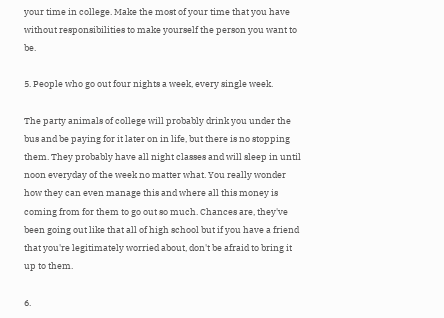your time in college. Make the most of your time that you have without responsibilities to make yourself the person you want to be.

5. People who go out four nights a week, every single week.

The party animals of college will probably drink you under the bus and be paying for it later on in life, but there is no stopping them. They probably have all night classes and will sleep in until noon everyday of the week no matter what. You really wonder how they can even manage this and where all this money is coming from for them to go out so much. Chances are, they've been going out like that all of high school but if you have a friend that you're legitimately worried about, don't be afraid to bring it up to them.

6.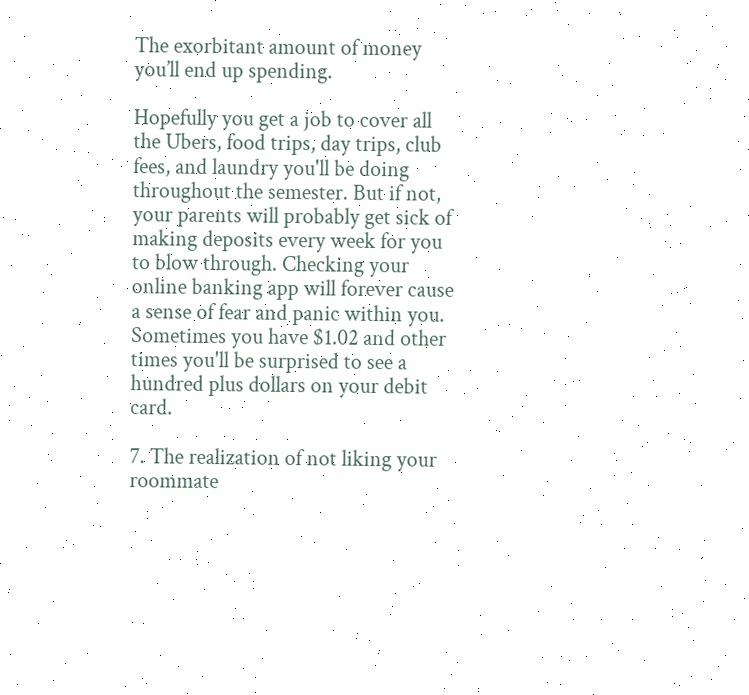The exorbitant amount of money you’ll end up spending.

Hopefully you get a job to cover all the Ubers, food trips, day trips, club fees, and laundry you'll be doing throughout the semester. But if not, your parents will probably get sick of making deposits every week for you to blow through. Checking your online banking app will forever cause a sense of fear and panic within you. Sometimes you have $1.02 and other times you'll be surprised to see a hundred plus dollars on your debit card.

7. The realization of not liking your roommate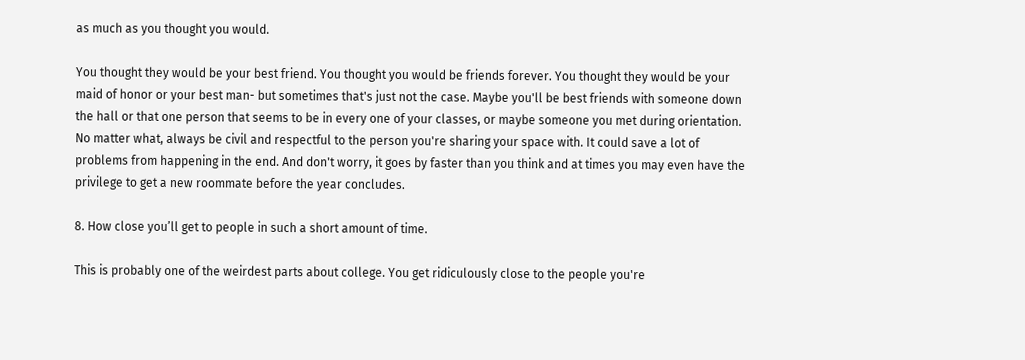as much as you thought you would.

You thought they would be your best friend. You thought you would be friends forever. You thought they would be your maid of honor or your best man- but sometimes that's just not the case. Maybe you'll be best friends with someone down the hall or that one person that seems to be in every one of your classes, or maybe someone you met during orientation. No matter what, always be civil and respectful to the person you're sharing your space with. It could save a lot of problems from happening in the end. And don't worry, it goes by faster than you think and at times you may even have the privilege to get a new roommate before the year concludes.

8. How close you’ll get to people in such a short amount of time.

This is probably one of the weirdest parts about college. You get ridiculously close to the people you're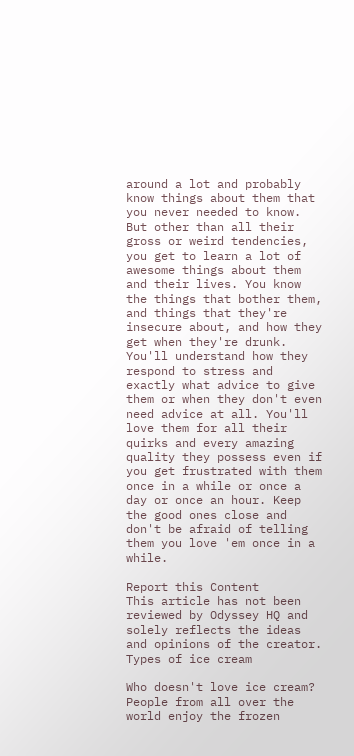around a lot and probably know things about them that you never needed to know. But other than all their gross or weird tendencies, you get to learn a lot of awesome things about them and their lives. You know the things that bother them, and things that they're insecure about, and how they get when they're drunk. You'll understand how they respond to stress and exactly what advice to give them or when they don't even need advice at all. You'll love them for all their quirks and every amazing quality they possess even if you get frustrated with them once in a while or once a day or once an hour. Keep the good ones close and don't be afraid of telling them you love 'em once in a while.

Report this Content
This article has not been reviewed by Odyssey HQ and solely reflects the ideas and opinions of the creator.
Types of ice cream

Who doesn't love ice cream? People from all over the world enjoy the frozen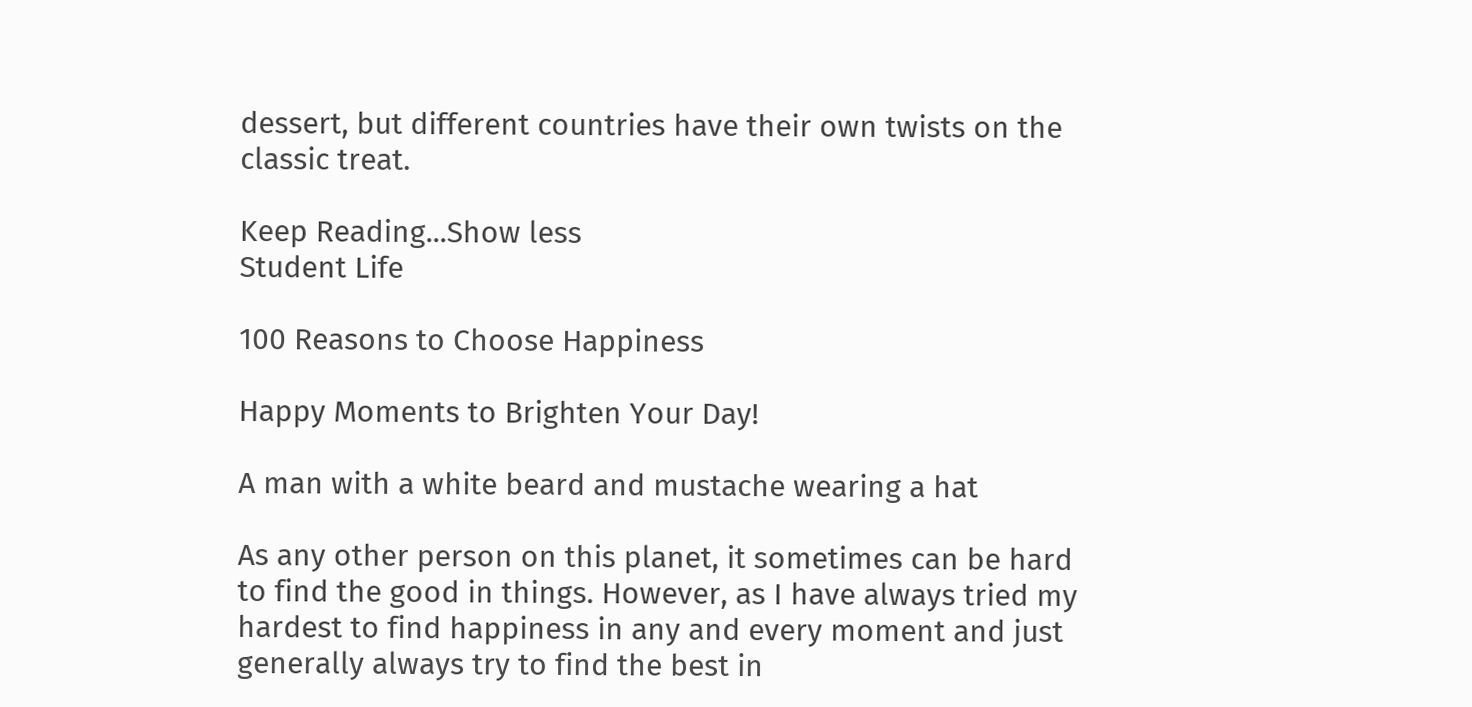dessert, but different countries have their own twists on the classic treat.

Keep Reading...Show less
Student Life

100 Reasons to Choose Happiness

Happy Moments to Brighten Your Day!

A man with a white beard and mustache wearing a hat

As any other person on this planet, it sometimes can be hard to find the good in things. However, as I have always tried my hardest to find happiness in any and every moment and just generally always try to find the best in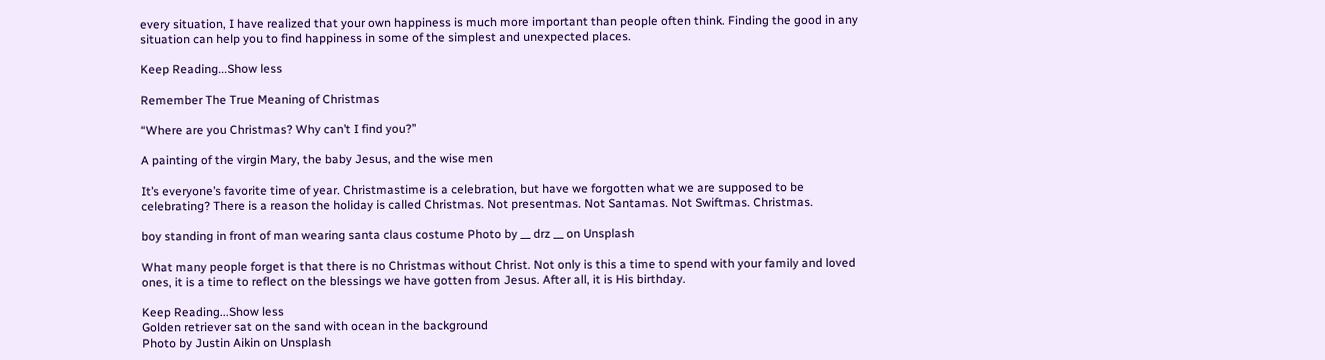every situation, I have realized that your own happiness is much more important than people often think. Finding the good in any situation can help you to find happiness in some of the simplest and unexpected places.

Keep Reading...Show less

Remember The True Meaning of Christmas

“Where are you Christmas? Why can’t I find you?”

A painting of the virgin Mary, the baby Jesus, and the wise men

It’s everyone’s favorite time of year. Christmastime is a celebration, but have we forgotten what we are supposed to be celebrating? There is a reason the holiday is called Christmas. Not presentmas. Not Santamas. Not Swiftmas. Christmas.

boy standing in front of man wearing santa claus costume Photo by __ drz __ on Unsplash

What many people forget is that there is no Christmas without Christ. Not only is this a time to spend with your family and loved ones, it is a time to reflect on the blessings we have gotten from Jesus. After all, it is His birthday.

Keep Reading...Show less
Golden retriever sat on the sand with ocean in the background
Photo by Justin Aikin on Unsplash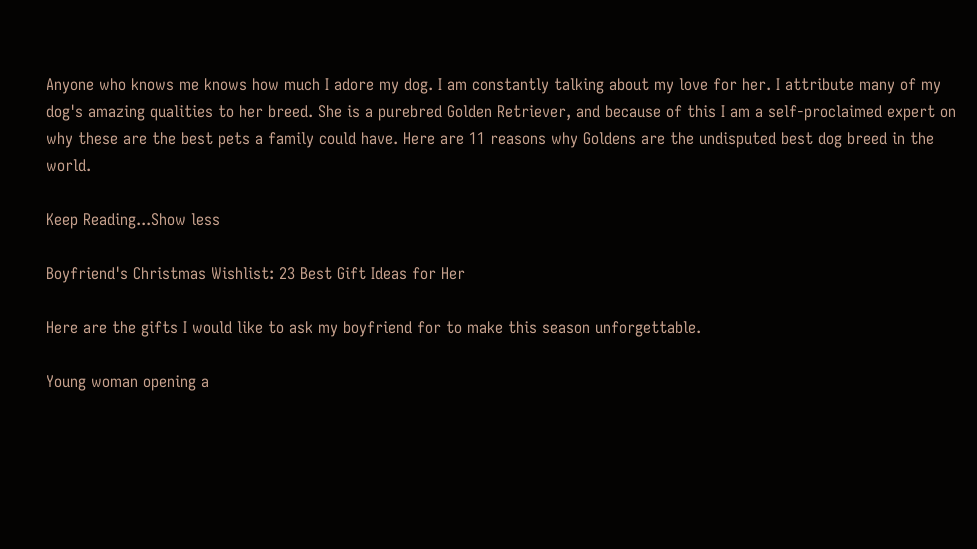Anyone who knows me knows how much I adore my dog. I am constantly talking about my love for her. I attribute many of my dog's amazing qualities to her breed. She is a purebred Golden Retriever, and because of this I am a self-proclaimed expert on why these are the best pets a family could have. Here are 11 reasons why Goldens are the undisputed best dog breed in the world.

Keep Reading...Show less

Boyfriend's Christmas Wishlist: 23 Best Gift Ideas for Her

Here are the gifts I would like to ask my boyfriend for to make this season unforgettable.

Young woman opening a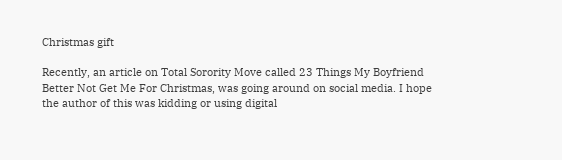Christmas gift

Recently, an article on Total Sorority Move called 23 Things My Boyfriend Better Not Get Me For Christmas, was going around on social media. I hope the author of this was kidding or using digital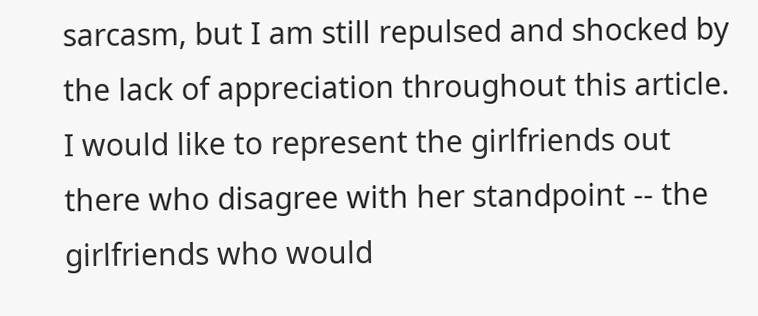sarcasm, but I am still repulsed and shocked by the lack of appreciation throughout this article. I would like to represent the girlfriends out there who disagree with her standpoint -- the girlfriends who would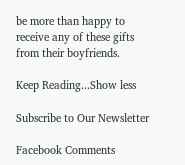be more than happy to receive any of these gifts from their boyfriends.

Keep Reading...Show less

Subscribe to Our Newsletter

Facebook Comments